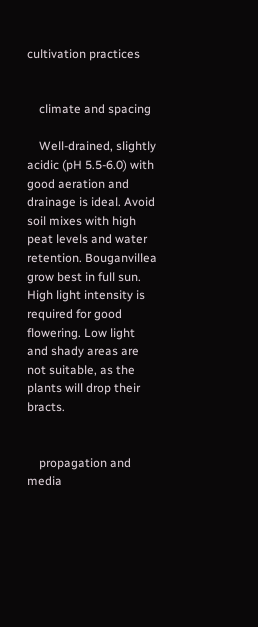cultivation practices


    climate and spacing

    Well-drained, slightly acidic (pH 5.5-6.0) with good aeration and drainage is ideal. Avoid soil mixes with high peat levels and water retention. Bouganvillea grow best in full sun. High light intensity is required for good flowering. Low light and shady areas are not suitable, as the plants will drop their bracts.


    propagation and media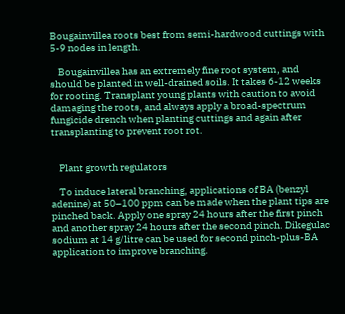Bougainvillea roots best from semi-hardwood cuttings with 5-9 nodes in length.

    Bougainvillea has an extremely fine root system, and should be planted in well-drained soils. It takes 6-12 weeks for rooting. Transplant young plants with caution to avoid damaging the roots, and always apply a broad-spectrum fungicide drench when planting cuttings and again after transplanting to prevent root rot.


    Plant growth regulators

    To induce lateral branching, applications of BA (benzyl adenine) at 50–100 ppm can be made when the plant tips are pinched back. Apply one spray 24 hours after the first pinch and another spray 24 hours after the second pinch. Dikegulac sodium at 14 g/litre can be used for second pinch-plus-BA application to improve branching.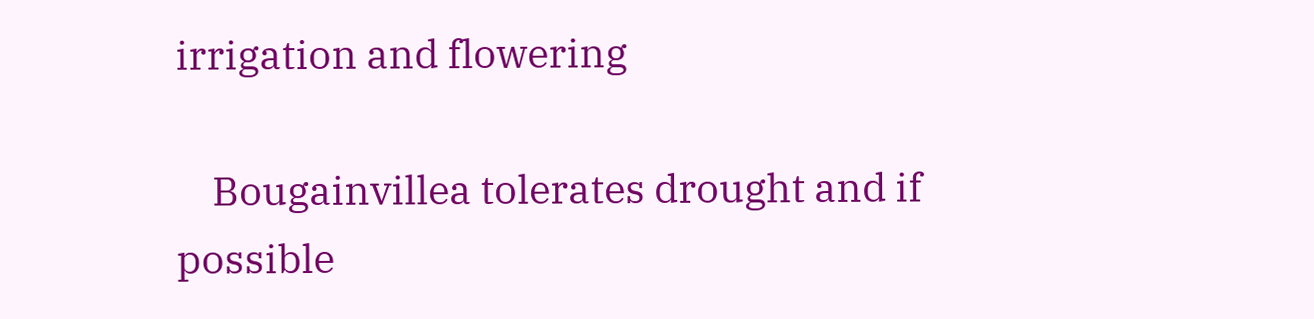irrigation and flowering

    Bougainvillea tolerates drought and if possible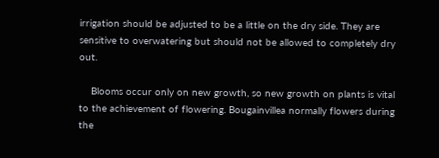irrigation should be adjusted to be a little on the dry side. They are sensitive to overwatering but should not be allowed to completely dry out.

    Blooms occur only on new growth, so new growth on plants is vital to the achievement of flowering. Bougainvillea normally flowers during the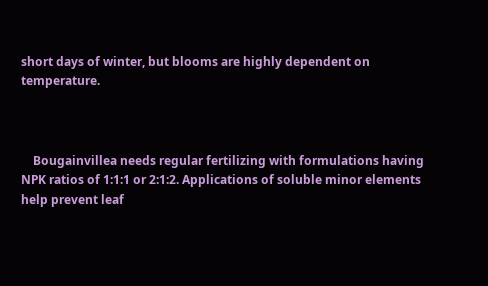short days of winter, but blooms are highly dependent on temperature.



    Bougainvillea needs regular fertilizing with formulations having NPK ratios of 1:1:1 or 2:1:2. Applications of soluble minor elements help prevent leaf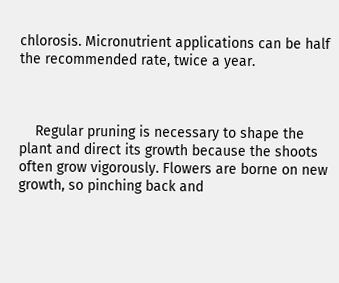chlorosis. Micronutrient applications can be half the recommended rate, twice a year.



    Regular pruning is necessary to shape the plant and direct its growth because the shoots often grow vigorously. Flowers are borne on new growth, so pinching back and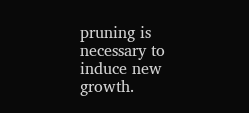pruning is necessary to induce new growth.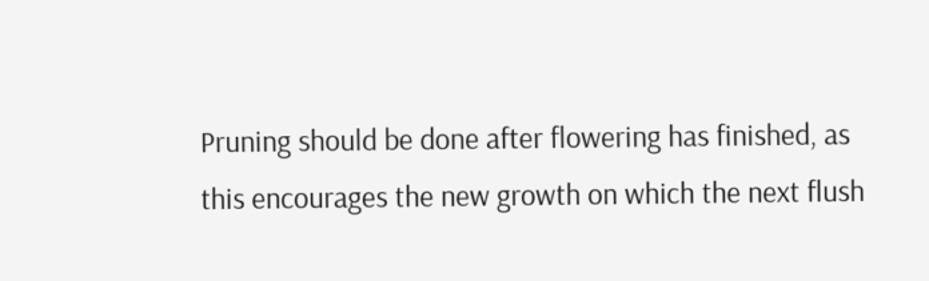Pruning should be done after flowering has finished, as this encourages the new growth on which the next flush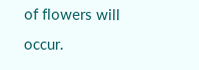of flowers will occur.